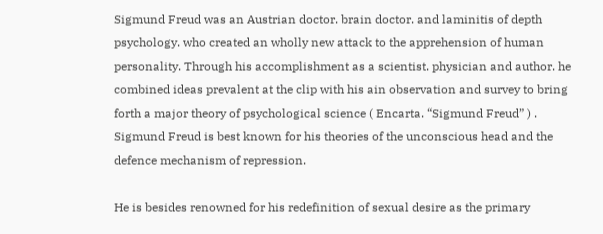Sigmund Freud was an Austrian doctor. brain doctor. and laminitis of depth psychology. who created an wholly new attack to the apprehension of human personality. Through his accomplishment as a scientist. physician and author. he combined ideas prevalent at the clip with his ain observation and survey to bring forth a major theory of psychological science ( Encarta. “Sigmund Freud” ) . Sigmund Freud is best known for his theories of the unconscious head and the defence mechanism of repression.

He is besides renowned for his redefinition of sexual desire as the primary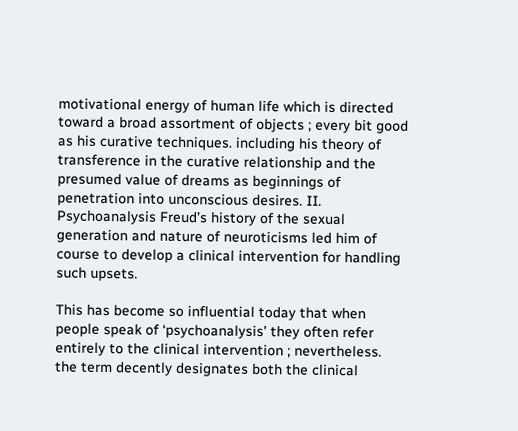motivational energy of human life which is directed toward a broad assortment of objects ; every bit good as his curative techniques. including his theory of transference in the curative relationship and the presumed value of dreams as beginnings of penetration into unconscious desires. II. Psychoanalysis Freud’s history of the sexual generation and nature of neuroticisms led him of course to develop a clinical intervention for handling such upsets.

This has become so influential today that when people speak of ‘psychoanalysis’ they often refer entirely to the clinical intervention ; nevertheless. the term decently designates both the clinical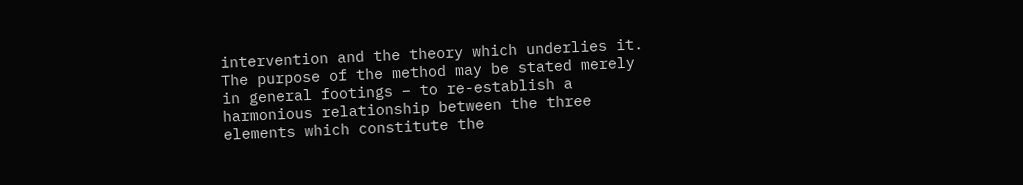intervention and the theory which underlies it. The purpose of the method may be stated merely in general footings – to re-establish a harmonious relationship between the three elements which constitute the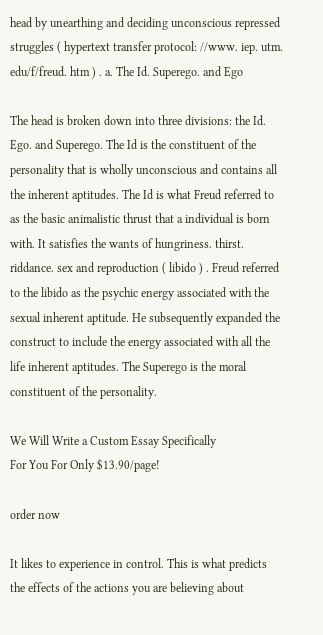head by unearthing and deciding unconscious repressed struggles ( hypertext transfer protocol: //www. iep. utm. edu/f/freud. htm ) . a. The Id. Superego. and Ego

The head is broken down into three divisions: the Id. Ego. and Superego. The Id is the constituent of the personality that is wholly unconscious and contains all the inherent aptitudes. The Id is what Freud referred to as the basic animalistic thrust that a individual is born with. It satisfies the wants of hungriness. thirst. riddance. sex and reproduction ( libido ) . Freud referred to the libido as the psychic energy associated with the sexual inherent aptitude. He subsequently expanded the construct to include the energy associated with all the life inherent aptitudes. The Superego is the moral constituent of the personality.

We Will Write a Custom Essay Specifically
For You For Only $13.90/page!

order now

It likes to experience in control. This is what predicts the effects of the actions you are believing about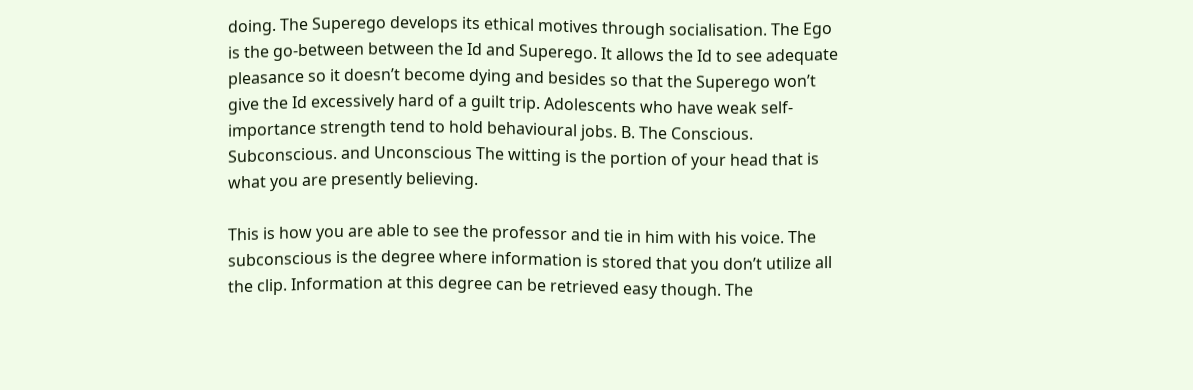doing. The Superego develops its ethical motives through socialisation. The Ego is the go-between between the Id and Superego. It allows the Id to see adequate pleasance so it doesn’t become dying and besides so that the Superego won’t give the Id excessively hard of a guilt trip. Adolescents who have weak self-importance strength tend to hold behavioural jobs. B. The Conscious. Subconscious. and Unconscious The witting is the portion of your head that is what you are presently believing.

This is how you are able to see the professor and tie in him with his voice. The subconscious is the degree where information is stored that you don’t utilize all the clip. Information at this degree can be retrieved easy though. The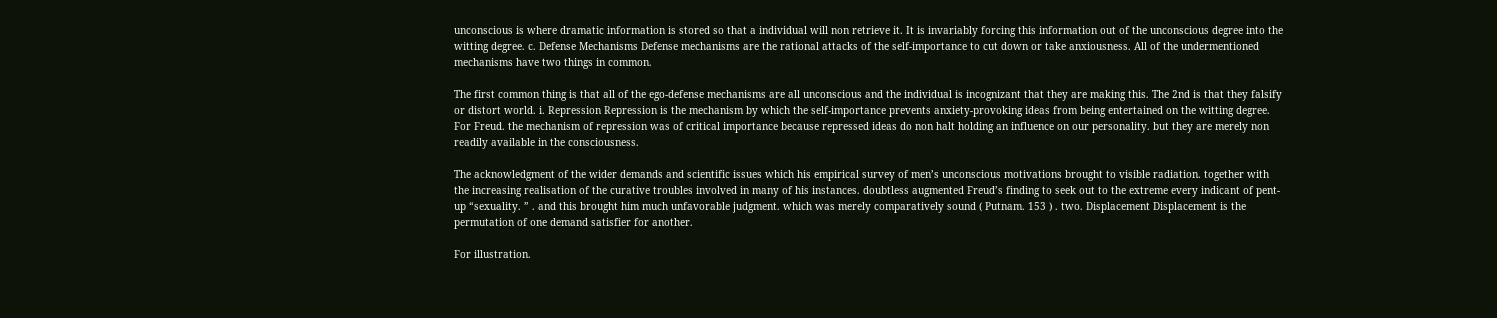unconscious is where dramatic information is stored so that a individual will non retrieve it. It is invariably forcing this information out of the unconscious degree into the witting degree. c. Defense Mechanisms Defense mechanisms are the rational attacks of the self-importance to cut down or take anxiousness. All of the undermentioned mechanisms have two things in common.

The first common thing is that all of the ego-defense mechanisms are all unconscious and the individual is incognizant that they are making this. The 2nd is that they falsify or distort world. i. Repression Repression is the mechanism by which the self-importance prevents anxiety-provoking ideas from being entertained on the witting degree. For Freud. the mechanism of repression was of critical importance because repressed ideas do non halt holding an influence on our personality. but they are merely non readily available in the consciousness.

The acknowledgment of the wider demands and scientific issues which his empirical survey of men’s unconscious motivations brought to visible radiation. together with the increasing realisation of the curative troubles involved in many of his instances. doubtless augmented Freud’s finding to seek out to the extreme every indicant of pent-up “sexuality. ” . and this brought him much unfavorable judgment. which was merely comparatively sound ( Putnam. 153 ) . two. Displacement Displacement is the permutation of one demand satisfier for another.

For illustration.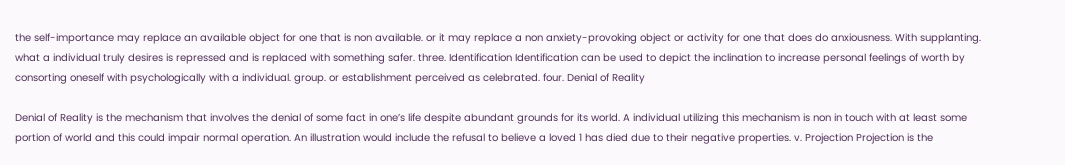the self-importance may replace an available object for one that is non available. or it may replace a non anxiety-provoking object or activity for one that does do anxiousness. With supplanting. what a individual truly desires is repressed and is replaced with something safer. three. Identification Identification can be used to depict the inclination to increase personal feelings of worth by consorting oneself with psychologically with a individual. group. or establishment perceived as celebrated. four. Denial of Reality

Denial of Reality is the mechanism that involves the denial of some fact in one’s life despite abundant grounds for its world. A individual utilizing this mechanism is non in touch with at least some portion of world and this could impair normal operation. An illustration would include the refusal to believe a loved 1 has died due to their negative properties. v. Projection Projection is the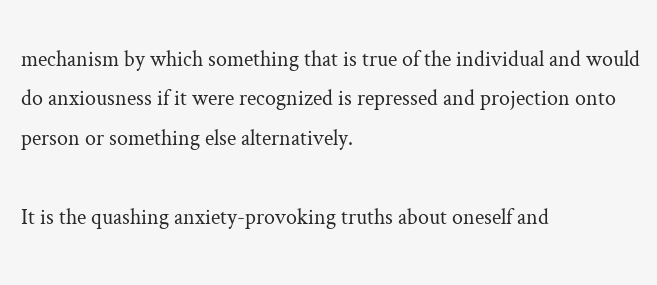mechanism by which something that is true of the individual and would do anxiousness if it were recognized is repressed and projection onto person or something else alternatively.

It is the quashing anxiety-provoking truths about oneself and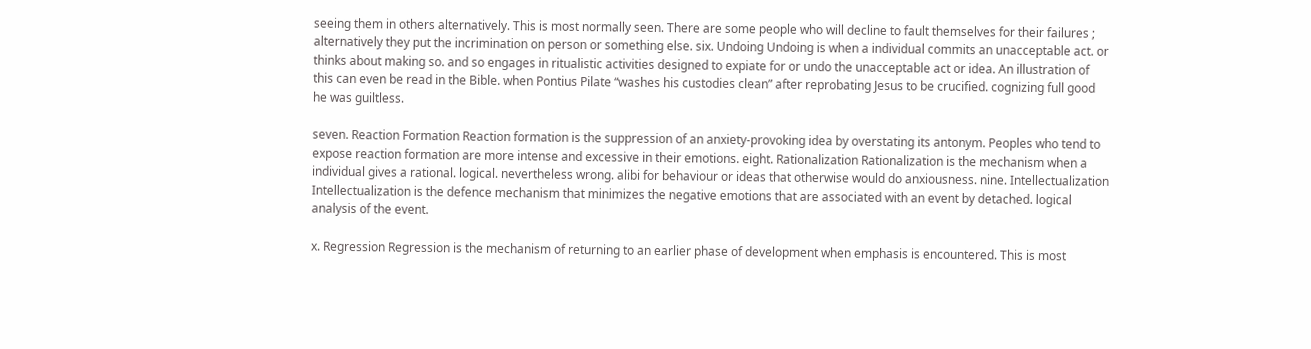seeing them in others alternatively. This is most normally seen. There are some people who will decline to fault themselves for their failures ; alternatively they put the incrimination on person or something else. six. Undoing Undoing is when a individual commits an unacceptable act. or thinks about making so. and so engages in ritualistic activities designed to expiate for or undo the unacceptable act or idea. An illustration of this can even be read in the Bible. when Pontius Pilate “washes his custodies clean” after reprobating Jesus to be crucified. cognizing full good he was guiltless.

seven. Reaction Formation Reaction formation is the suppression of an anxiety-provoking idea by overstating its antonym. Peoples who tend to expose reaction formation are more intense and excessive in their emotions. eight. Rationalization Rationalization is the mechanism when a individual gives a rational. logical. nevertheless wrong. alibi for behaviour or ideas that otherwise would do anxiousness. nine. Intellectualization Intellectualization is the defence mechanism that minimizes the negative emotions that are associated with an event by detached. logical analysis of the event.

x. Regression Regression is the mechanism of returning to an earlier phase of development when emphasis is encountered. This is most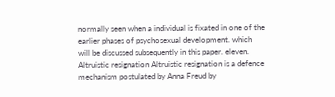normally seen when a individual is fixated in one of the earlier phases of psychosexual development. which will be discussed subsequently in this paper. eleven. Altruistic resignation Altruistic resignation is a defence mechanism postulated by Anna Freud by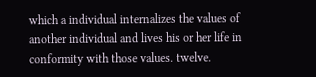which a individual internalizes the values of another individual and lives his or her life in conformity with those values. twelve.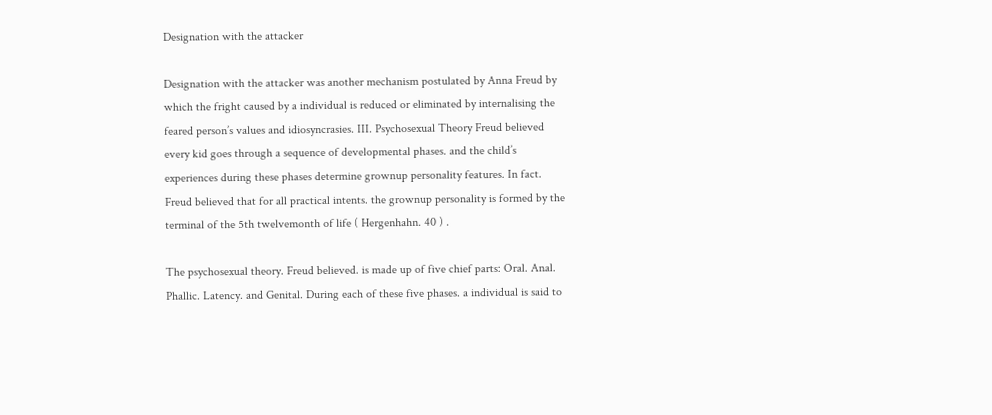Designation with the attacker

Designation with the attacker was another mechanism postulated by Anna Freud by which the fright caused by a individual is reduced or eliminated by internalising the feared person’s values and idiosyncrasies. III. Psychosexual Theory Freud believed every kid goes through a sequence of developmental phases. and the child’s experiences during these phases determine grownup personality features. In fact. Freud believed that for all practical intents. the grownup personality is formed by the terminal of the 5th twelvemonth of life ( Hergenhahn. 40 ) .

The psychosexual theory. Freud believed. is made up of five chief parts: Oral. Anal. Phallic. Latency. and Genital. During each of these five phases. a individual is said to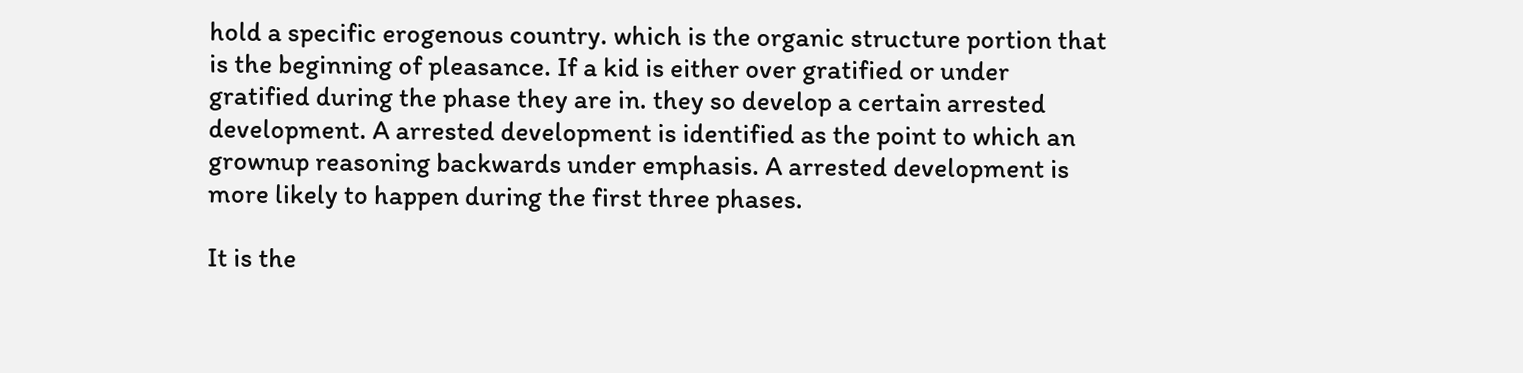hold a specific erogenous country. which is the organic structure portion that is the beginning of pleasance. If a kid is either over gratified or under gratified during the phase they are in. they so develop a certain arrested development. A arrested development is identified as the point to which an grownup reasoning backwards under emphasis. A arrested development is more likely to happen during the first three phases.

It is the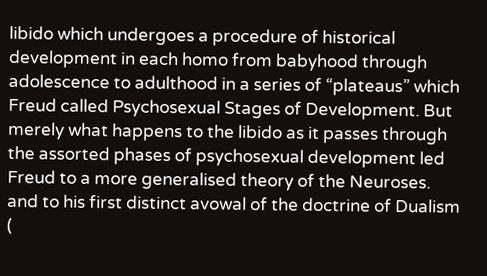libido which undergoes a procedure of historical development in each homo from babyhood through adolescence to adulthood in a series of “plateaus” which Freud called Psychosexual Stages of Development. But merely what happens to the libido as it passes through the assorted phases of psychosexual development led Freud to a more generalised theory of the Neuroses. and to his first distinct avowal of the doctrine of Dualism (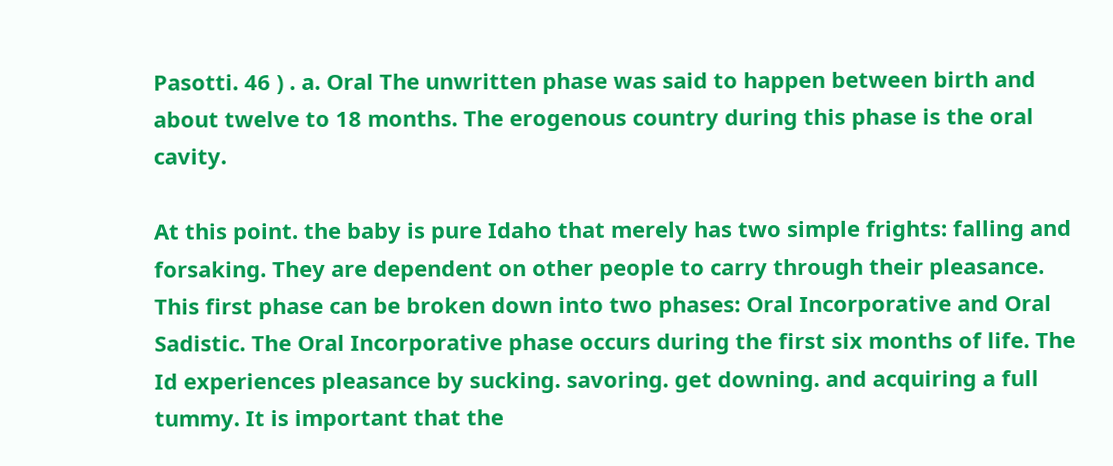Pasotti. 46 ) . a. Oral The unwritten phase was said to happen between birth and about twelve to 18 months. The erogenous country during this phase is the oral cavity.

At this point. the baby is pure Idaho that merely has two simple frights: falling and forsaking. They are dependent on other people to carry through their pleasance. This first phase can be broken down into two phases: Oral Incorporative and Oral Sadistic. The Oral Incorporative phase occurs during the first six months of life. The Id experiences pleasance by sucking. savoring. get downing. and acquiring a full tummy. It is important that the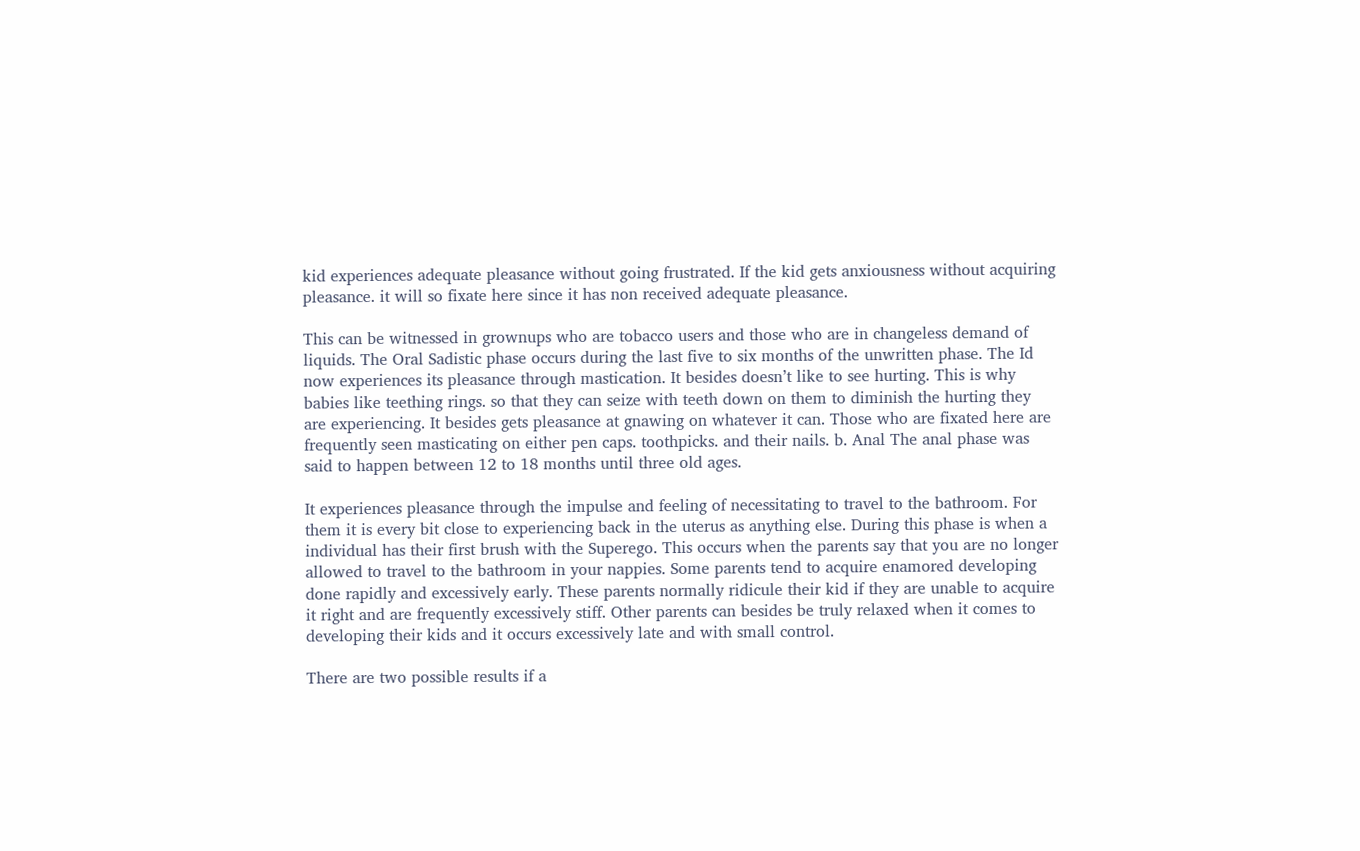kid experiences adequate pleasance without going frustrated. If the kid gets anxiousness without acquiring pleasance. it will so fixate here since it has non received adequate pleasance.

This can be witnessed in grownups who are tobacco users and those who are in changeless demand of liquids. The Oral Sadistic phase occurs during the last five to six months of the unwritten phase. The Id now experiences its pleasance through mastication. It besides doesn’t like to see hurting. This is why babies like teething rings. so that they can seize with teeth down on them to diminish the hurting they are experiencing. It besides gets pleasance at gnawing on whatever it can. Those who are fixated here are frequently seen masticating on either pen caps. toothpicks. and their nails. b. Anal The anal phase was said to happen between 12 to 18 months until three old ages.

It experiences pleasance through the impulse and feeling of necessitating to travel to the bathroom. For them it is every bit close to experiencing back in the uterus as anything else. During this phase is when a individual has their first brush with the Superego. This occurs when the parents say that you are no longer allowed to travel to the bathroom in your nappies. Some parents tend to acquire enamored developing done rapidly and excessively early. These parents normally ridicule their kid if they are unable to acquire it right and are frequently excessively stiff. Other parents can besides be truly relaxed when it comes to developing their kids and it occurs excessively late and with small control.

There are two possible results if a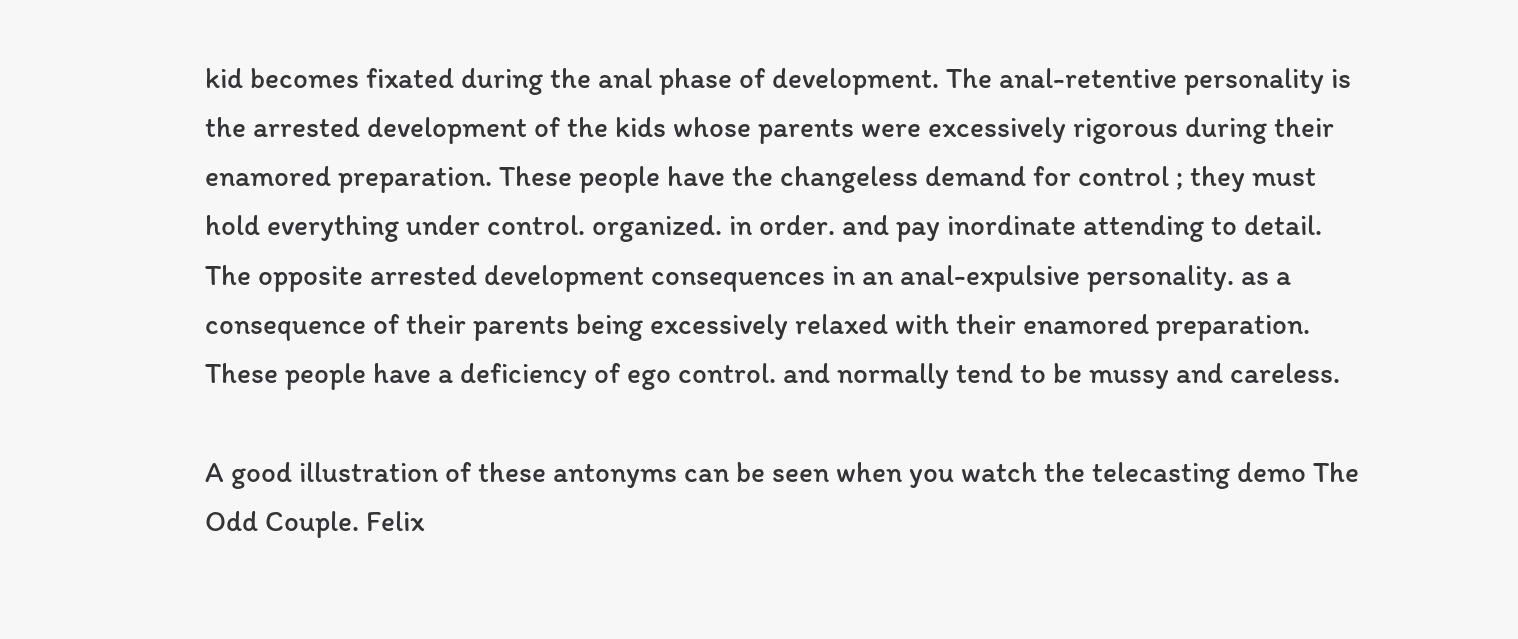kid becomes fixated during the anal phase of development. The anal-retentive personality is the arrested development of the kids whose parents were excessively rigorous during their enamored preparation. These people have the changeless demand for control ; they must hold everything under control. organized. in order. and pay inordinate attending to detail. The opposite arrested development consequences in an anal-expulsive personality. as a consequence of their parents being excessively relaxed with their enamored preparation. These people have a deficiency of ego control. and normally tend to be mussy and careless.

A good illustration of these antonyms can be seen when you watch the telecasting demo The Odd Couple. Felix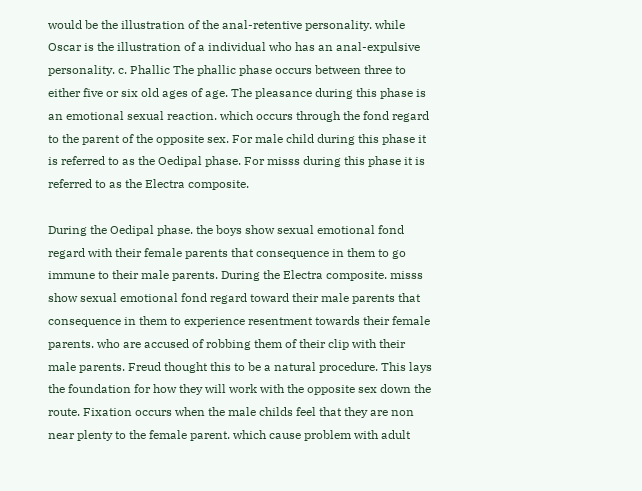would be the illustration of the anal-retentive personality. while Oscar is the illustration of a individual who has an anal-expulsive personality. c. Phallic The phallic phase occurs between three to either five or six old ages of age. The pleasance during this phase is an emotional sexual reaction. which occurs through the fond regard to the parent of the opposite sex. For male child during this phase it is referred to as the Oedipal phase. For misss during this phase it is referred to as the Electra composite.

During the Oedipal phase. the boys show sexual emotional fond regard with their female parents that consequence in them to go immune to their male parents. During the Electra composite. misss show sexual emotional fond regard toward their male parents that consequence in them to experience resentment towards their female parents. who are accused of robbing them of their clip with their male parents. Freud thought this to be a natural procedure. This lays the foundation for how they will work with the opposite sex down the route. Fixation occurs when the male childs feel that they are non near plenty to the female parent. which cause problem with adult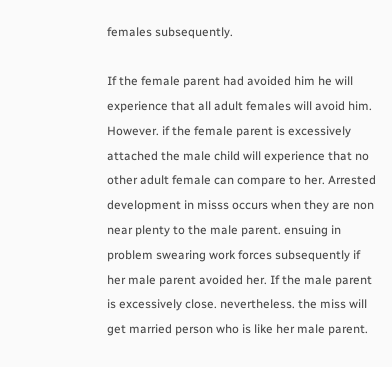females subsequently.

If the female parent had avoided him he will experience that all adult females will avoid him. However. if the female parent is excessively attached the male child will experience that no other adult female can compare to her. Arrested development in misss occurs when they are non near plenty to the male parent. ensuing in problem swearing work forces subsequently if her male parent avoided her. If the male parent is excessively close. nevertheless. the miss will get married person who is like her male parent.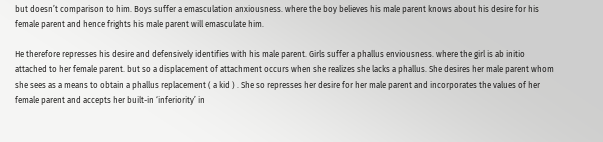but doesn’t comparison to him. Boys suffer a emasculation anxiousness. where the boy believes his male parent knows about his desire for his female parent and hence frights his male parent will emasculate him.

He therefore represses his desire and defensively identifies with his male parent. Girls suffer a phallus enviousness. where the girl is ab initio attached to her female parent. but so a displacement of attachment occurs when she realizes she lacks a phallus. She desires her male parent whom she sees as a means to obtain a phallus replacement ( a kid ) . She so represses her desire for her male parent and incorporates the values of her female parent and accepts her built-in ‘inferiority’ in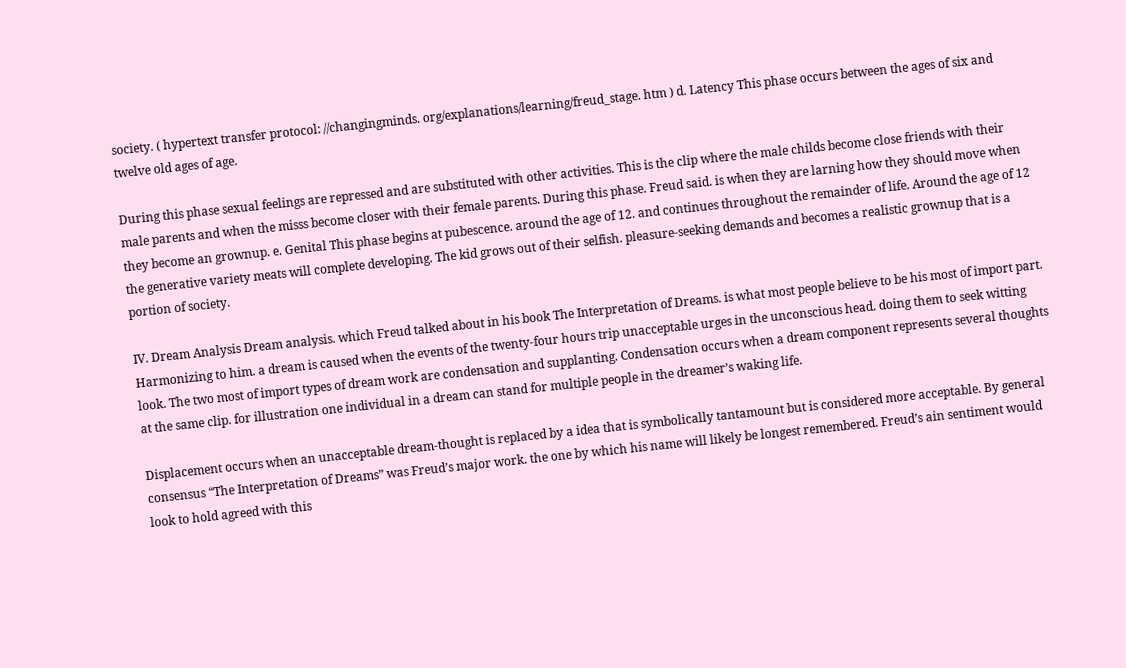society. ( hypertext transfer protocol: //changingminds. org/explanations/learning/freud_stage. htm ) d. Latency This phase occurs between the ages of six and twelve old ages of age.

During this phase sexual feelings are repressed and are substituted with other activities. This is the clip where the male childs become close friends with their male parents and when the misss become closer with their female parents. During this phase. Freud said. is when they are larning how they should move when they become an grownup. e. Genital This phase begins at pubescence. around the age of 12. and continues throughout the remainder of life. Around the age of 12 the generative variety meats will complete developing. The kid grows out of their selfish. pleasure-seeking demands and becomes a realistic grownup that is a portion of society.

IV. Dream Analysis Dream analysis. which Freud talked about in his book The Interpretation of Dreams. is what most people believe to be his most of import part. Harmonizing to him. a dream is caused when the events of the twenty-four hours trip unacceptable urges in the unconscious head. doing them to seek witting look. The two most of import types of dream work are condensation and supplanting. Condensation occurs when a dream component represents several thoughts at the same clip. for illustration one individual in a dream can stand for multiple people in the dreamer’s waking life.

Displacement occurs when an unacceptable dream-thought is replaced by a idea that is symbolically tantamount but is considered more acceptable. By general consensus “The Interpretation of Dreams” was Freud’s major work. the one by which his name will likely be longest remembered. Freud’s ain sentiment would look to hold agreed with this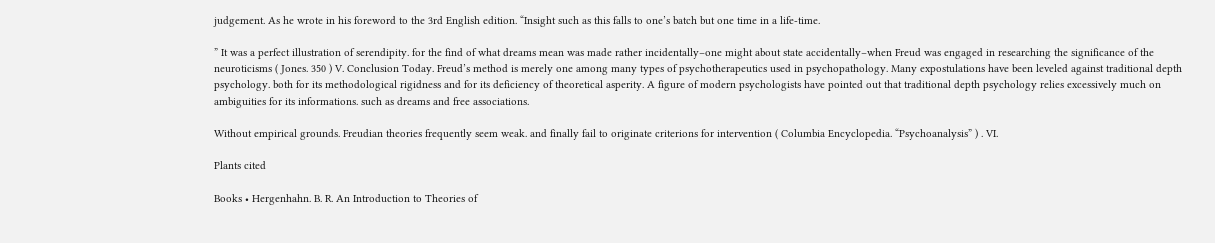judgement. As he wrote in his foreword to the 3rd English edition. “Insight such as this falls to one’s batch but one time in a life-time.

” It was a perfect illustration of serendipity. for the find of what dreams mean was made rather incidentally–one might about state accidentally–when Freud was engaged in researching the significance of the neuroticisms ( Jones. 350 ) V. Conclusion Today. Freud’s method is merely one among many types of psychotherapeutics used in psychopathology. Many expostulations have been leveled against traditional depth psychology. both for its methodological rigidness and for its deficiency of theoretical asperity. A figure of modern psychologists have pointed out that traditional depth psychology relies excessively much on ambiguities for its informations. such as dreams and free associations.

Without empirical grounds. Freudian theories frequently seem weak. and finally fail to originate criterions for intervention ( Columbia Encyclopedia. “Psychoanalysis” ) . VI.

Plants cited

Books • Hergenhahn. B. R. An Introduction to Theories of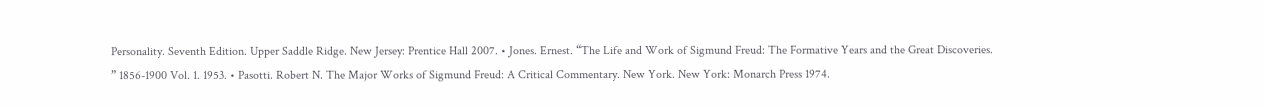Personality. Seventh Edition. Upper Saddle Ridge. New Jersey: Prentice Hall 2007. • Jones. Ernest. “The Life and Work of Sigmund Freud: The Formative Years and the Great Discoveries. ” 1856-1900 Vol. 1. 1953. • Pasotti. Robert N. The Major Works of Sigmund Freud: A Critical Commentary. New York. New York: Monarch Press 1974.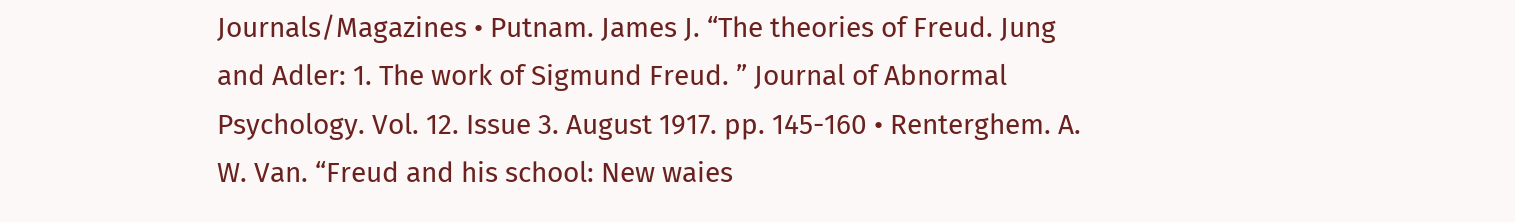Journals/Magazines • Putnam. James J. “The theories of Freud. Jung and Adler: 1. The work of Sigmund Freud. ” Journal of Abnormal Psychology. Vol. 12. Issue 3. August 1917. pp. 145-160 • Renterghem. A. W. Van. “Freud and his school: New waies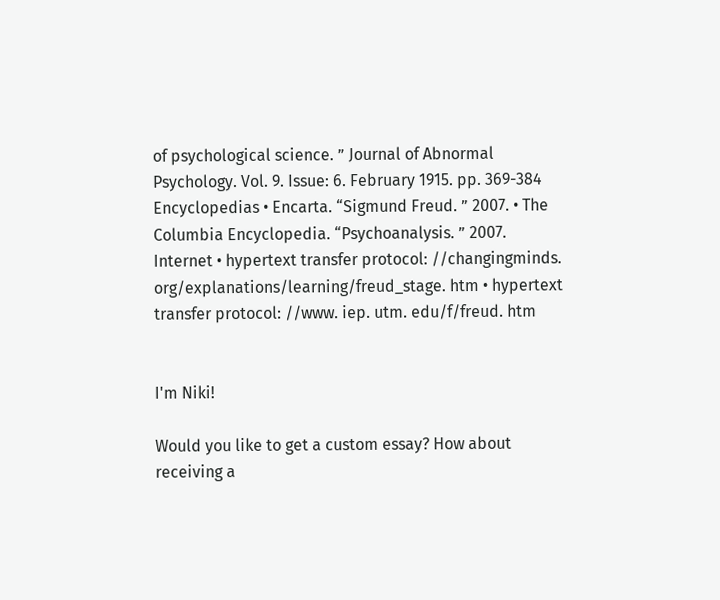of psychological science. ” Journal of Abnormal Psychology. Vol. 9. Issue: 6. February 1915. pp. 369-384 Encyclopedias • Encarta. “Sigmund Freud. ” 2007. • The Columbia Encyclopedia. “Psychoanalysis. ” 2007. Internet • hypertext transfer protocol: //changingminds. org/explanations/learning/freud_stage. htm • hypertext transfer protocol: //www. iep. utm. edu/f/freud. htm


I'm Niki!

Would you like to get a custom essay? How about receiving a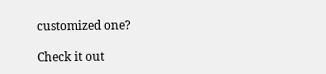customized one?

Check it out